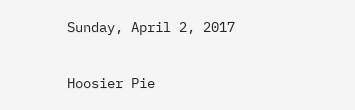Sunday, April 2, 2017

Hoosier Pie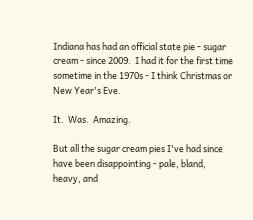Indiana has had an official state pie - sugar cream - since 2009.  I had it for the first time sometime in the 1970s - I think Christmas or New Year's Eve.

It.  Was.  Amazing.

But all the sugar cream pies I've had since have been disappointing - pale, bland, heavy, and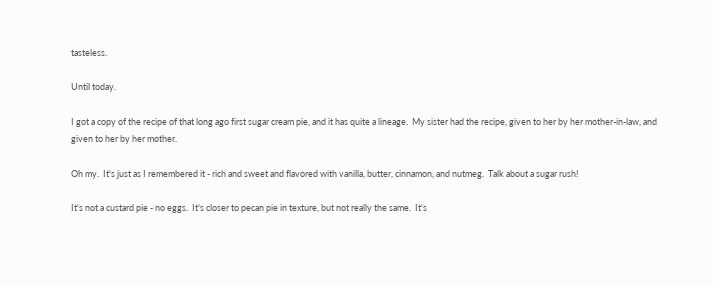tasteless.

Until today.

I got a copy of the recipe of that long ago first sugar cream pie, and it has quite a lineage.  My sister had the recipe, given to her by her mother-in-law, and given to her by her mother.

Oh my.  It's just as I remembered it - rich and sweet and flavored with vanilla, butter, cinnamon, and nutmeg.  Talk about a sugar rush!

It's not a custard pie - no eggs.  It's closer to pecan pie in texture, but not really the same.  It's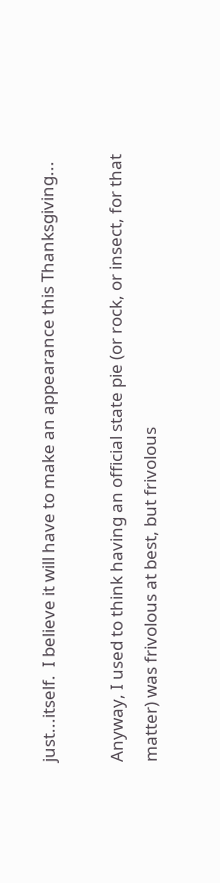just...itself.  I believe it will have to make an appearance this Thanksgiving...

Anyway, I used to think having an official state pie (or rock, or insect, for that matter) was frivolous at best, but frivolous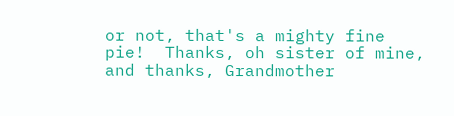or not, that's a mighty fine pie!  Thanks, oh sister of mine, and thanks, Grandmother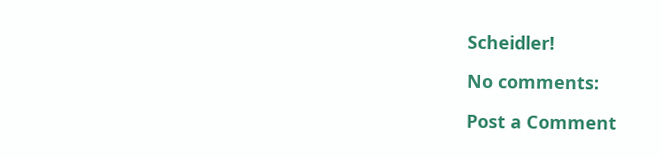Scheidler!

No comments:

Post a Comment